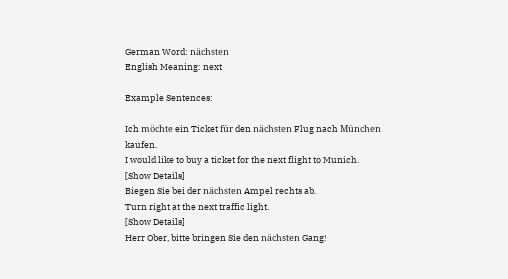German Word: nächsten
English Meaning: next

Example Sentences:

Ich möchte ein Ticket für den nächsten Flug nach München kaufen.
I would like to buy a ticket for the next flight to Munich.
[Show Details]
Biegen Sie bei der nächsten Ampel rechts ab.
Turn right at the next traffic light.
[Show Details]
Herr Ober, bitte bringen Sie den nächsten Gang!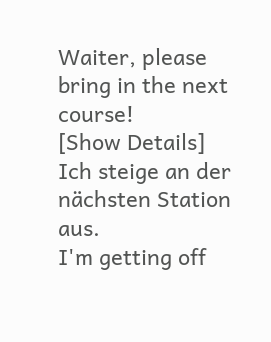Waiter, please bring in the next course!
[Show Details]
Ich steige an der nächsten Station aus.
I'm getting off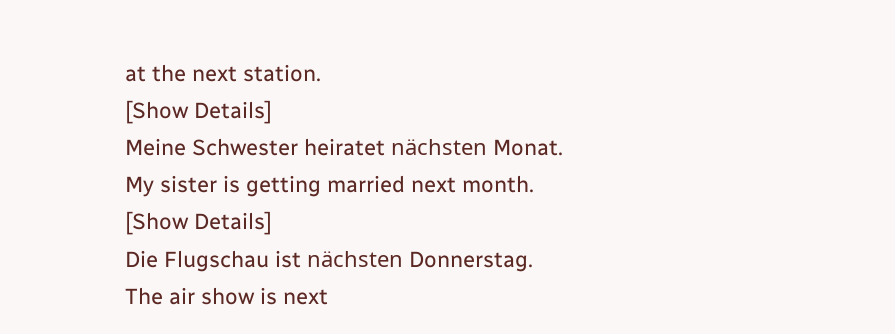at the next station.
[Show Details]
Meine Schwester heiratet nächsten Monat.
My sister is getting married next month.
[Show Details]
Die Flugschau ist nächsten Donnerstag.
The air show is next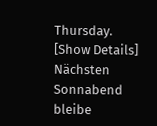Thursday.
[Show Details]
Nächsten Sonnabend bleibe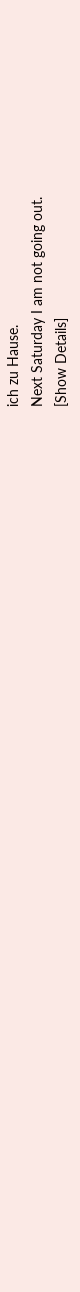ich zu Hause.
Next Saturday I am not going out.
[Show Details]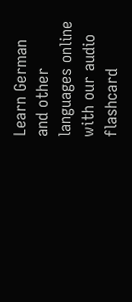Learn German and other languages online with our audio flashcard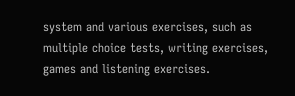system and various exercises, such as multiple choice tests, writing exercises, games and listening exercises.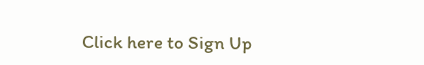Click here to Sign Up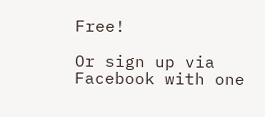Free!

Or sign up via Facebook with one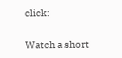click:

Watch a short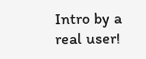Intro by a real user!